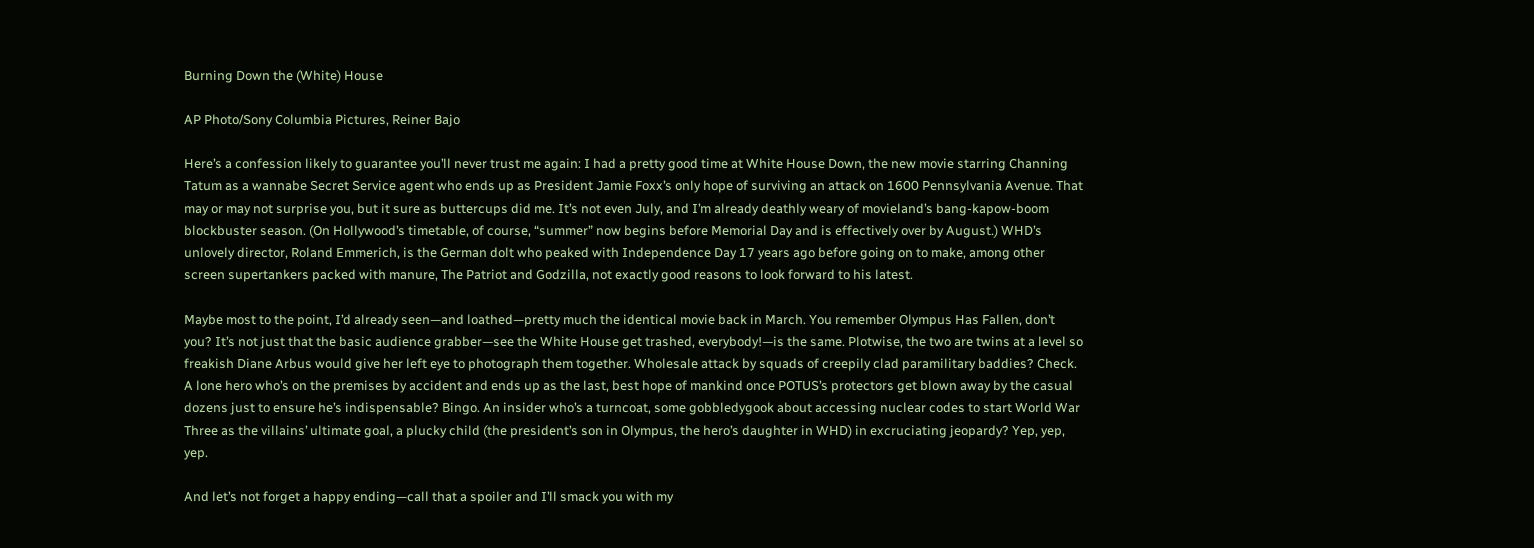Burning Down the (White) House

AP Photo/Sony Columbia Pictures, Reiner Bajo

Here’s a confession likely to guarantee you’ll never trust me again: I had a pretty good time at White House Down, the new movie starring Channing Tatum as a wannabe Secret Service agent who ends up as President Jamie Foxx’s only hope of surviving an attack on 1600 Pennsylvania Avenue. That may or may not surprise you, but it sure as buttercups did me. It’s not even July, and I’m already deathly weary of movieland’s bang-kapow-boom blockbuster season. (On Hollywood’s timetable, of course, “summer” now begins before Memorial Day and is effectively over by August.) WHD’s unlovely director, Roland Emmerich, is the German dolt who peaked with Independence Day 17 years ago before going on to make, among other screen supertankers packed with manure, The Patriot and Godzilla, not exactly good reasons to look forward to his latest.

Maybe most to the point, I’d already seen—and loathed—pretty much the identical movie back in March. You remember Olympus Has Fallen, don’t you? It’s not just that the basic audience grabber—see the White House get trashed, everybody!—is the same. Plotwise, the two are twins at a level so freakish Diane Arbus would give her left eye to photograph them together. Wholesale attack by squads of creepily clad paramilitary baddies? Check. A lone hero who’s on the premises by accident and ends up as the last, best hope of mankind once POTUS’s protectors get blown away by the casual dozens just to ensure he’s indispensable? Bingo. An insider who’s a turncoat, some gobbledygook about accessing nuclear codes to start World War Three as the villains’ ultimate goal, a plucky child (the president’s son in Olympus, the hero’s daughter in WHD) in excruciating jeopardy? Yep, yep, yep.

And let’s not forget a happy ending—call that a spoiler and I’ll smack you with my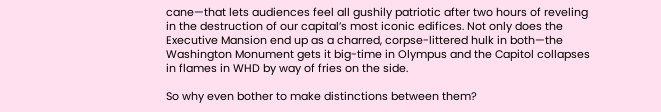cane—that lets audiences feel all gushily patriotic after two hours of reveling in the destruction of our capital’s most iconic edifices. Not only does the Executive Mansion end up as a charred, corpse-littered hulk in both—the Washington Monument gets it big-time in Olympus and the Capitol collapses in flames in WHD by way of fries on the side.

So why even bother to make distinctions between them?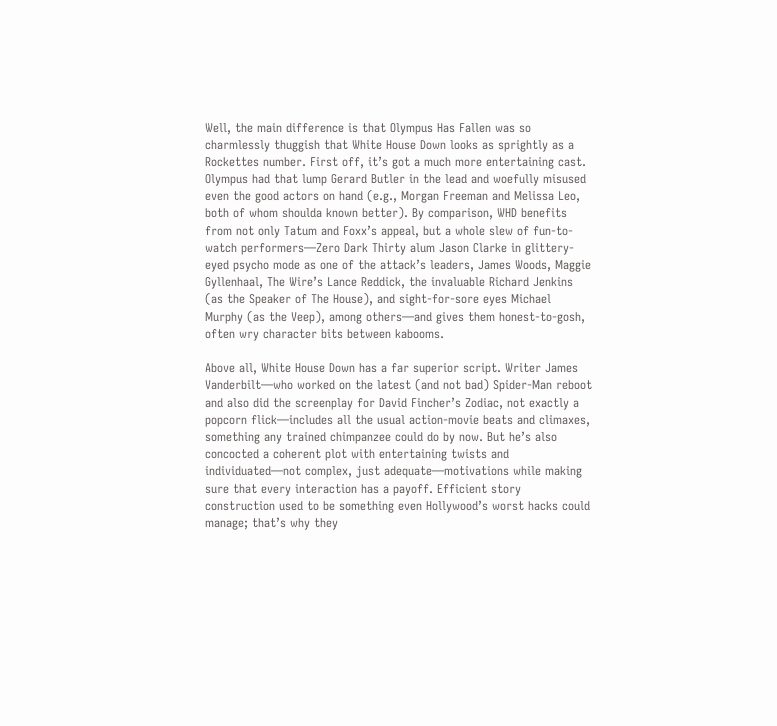Well, the main difference is that Olympus Has Fallen was so charmlessly thuggish that White House Down looks as sprightly as a Rockettes number. First off, it’s got a much more entertaining cast. Olympus had that lump Gerard Butler in the lead and woefully misused even the good actors on hand (e.g., Morgan Freeman and Melissa Leo, both of whom shoulda known better). By comparison, WHD benefits from not only Tatum and Foxx’s appeal, but a whole slew of fun-to-watch performers—Zero Dark Thirty alum Jason Clarke in glittery-eyed psycho mode as one of the attack’s leaders, James Woods, Maggie Gyllenhaal, The Wire’s Lance Reddick, the invaluable Richard Jenkins (as the Speaker of The House), and sight-for-sore eyes Michael Murphy (as the Veep), among others—and gives them honest-to-gosh, often wry character bits between kabooms.

Above all, White House Down has a far superior script. Writer James Vanderbilt—who worked on the latest (and not bad) Spider-Man reboot and also did the screenplay for David Fincher’s Zodiac, not exactly a popcorn flick—includes all the usual action-movie beats and climaxes, something any trained chimpanzee could do by now. But he’s also concocted a coherent plot with entertaining twists and individuated—not complex, just adequate—motivations while making sure that every interaction has a payoff. Efficient story construction used to be something even Hollywood’s worst hacks could manage; that’s why they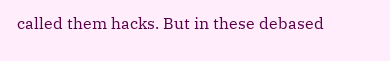called them hacks. But in these debased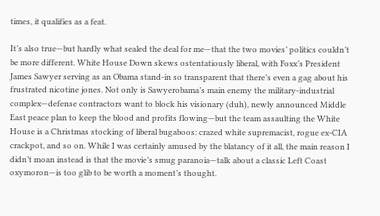times, it qualifies as a feat.

It’s also true—but hardly what sealed the deal for me—that the two movies’ politics couldn’t be more different. White House Down skews ostentatiously liberal, with Foxx’s President James Sawyer serving as an Obama stand-in so transparent that there’s even a gag about his frustrated nicotine jones. Not only is Sawyerobama’s main enemy the military-industrial complex—defense contractors want to block his visionary (duh), newly announced Middle East peace plan to keep the blood and profits flowing—but the team assaulting the White House is a Christmas stocking of liberal bugaboos: crazed white supremacist, rogue ex-CIA crackpot, and so on. While I was certainly amused by the blatancy of it all, the main reason I didn’t moan instead is that the movie’s smug paranoia—talk about a classic Left Coast oxymoron—is too glib to be worth a moment’s thought.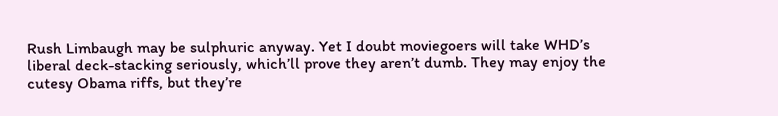Rush Limbaugh may be sulphuric anyway. Yet I doubt moviegoers will take WHD’s liberal deck-stacking seriously, which’ll prove they aren’t dumb. They may enjoy the cutesy Obama riffs, but they’re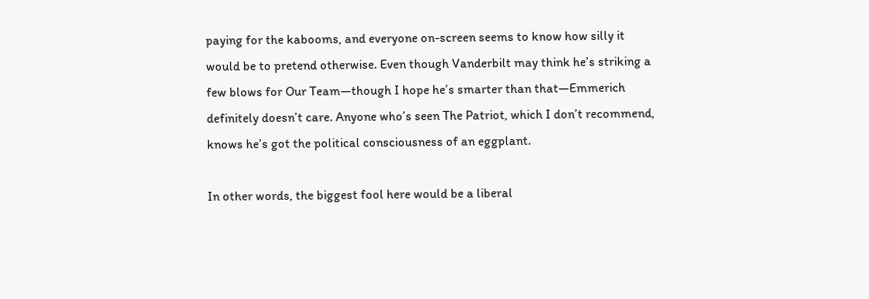paying for the kabooms, and everyone on-screen seems to know how silly it would be to pretend otherwise. Even though Vanderbilt may think he’s striking a few blows for Our Team—though I hope he’s smarter than that—Emmerich definitely doesn’t care. Anyone who’s seen The Patriot, which I don’t recommend, knows he’s got the political consciousness of an eggplant.

In other words, the biggest fool here would be a liberal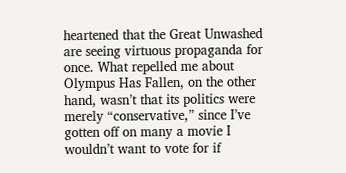heartened that the Great Unwashed are seeing virtuous propaganda for once. What repelled me about Olympus Has Fallen, on the other hand, wasn’t that its politics were merely “conservative,” since I’ve gotten off on many a movie I wouldn’t want to vote for if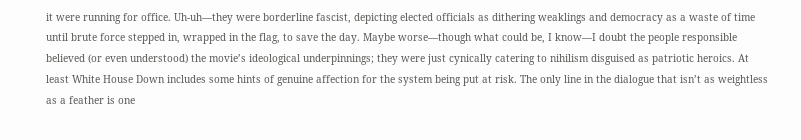it were running for office. Uh-uh—they were borderline fascist, depicting elected officials as dithering weaklings and democracy as a waste of time until brute force stepped in, wrapped in the flag, to save the day. Maybe worse—though what could be, I know—I doubt the people responsible believed (or even understood) the movie’s ideological underpinnings; they were just cynically catering to nihilism disguised as patriotic heroics. At least White House Down includes some hints of genuine affection for the system being put at risk. The only line in the dialogue that isn’t as weightless as a feather is one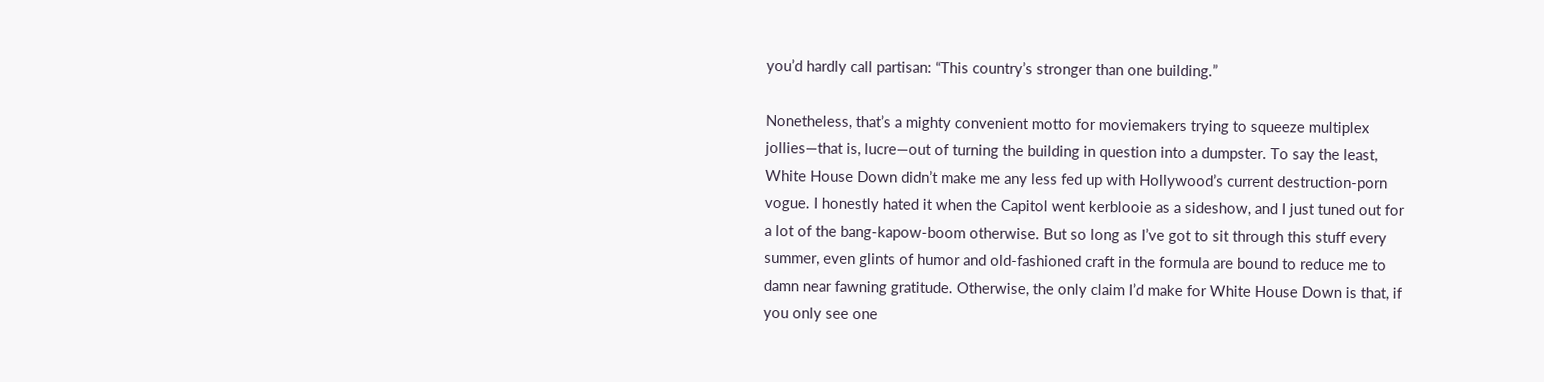you’d hardly call partisan: “This country’s stronger than one building.”

Nonetheless, that’s a mighty convenient motto for moviemakers trying to squeeze multiplex jollies—that is, lucre—out of turning the building in question into a dumpster. To say the least, White House Down didn’t make me any less fed up with Hollywood’s current destruction-porn vogue. I honestly hated it when the Capitol went kerblooie as a sideshow, and I just tuned out for a lot of the bang-kapow-boom otherwise. But so long as I’ve got to sit through this stuff every summer, even glints of humor and old-fashioned craft in the formula are bound to reduce me to damn near fawning gratitude. Otherwise, the only claim I’d make for White House Down is that, if you only see one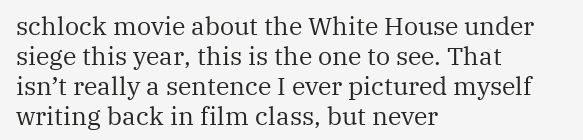schlock movie about the White House under siege this year, this is the one to see. That isn’t really a sentence I ever pictured myself writing back in film class, but never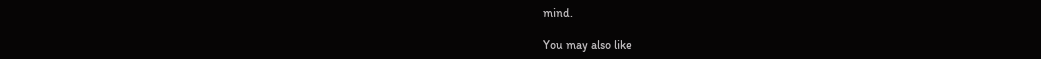mind.

You may also like